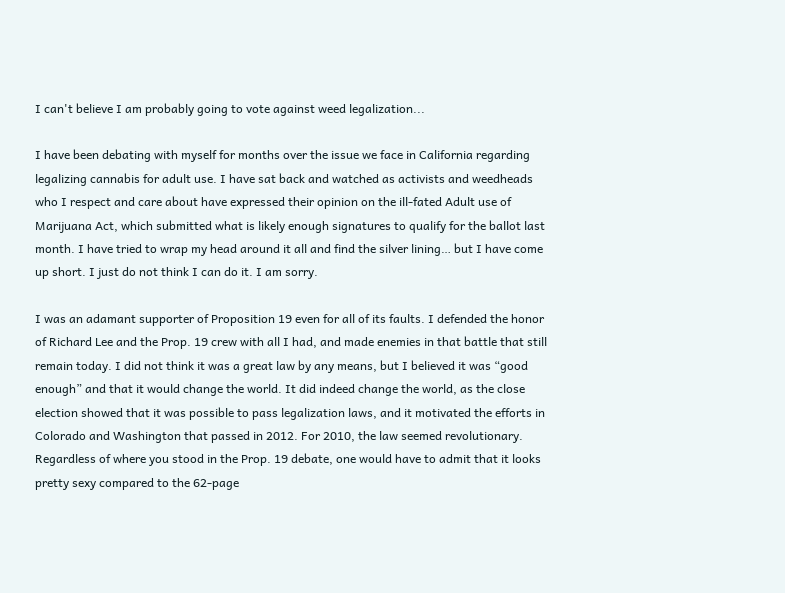I can't believe I am probably going to vote against weed legalization...

I have been debating with myself for months over the issue we face in California regarding legalizing cannabis for adult use. I have sat back and watched as activists and weedheads who I respect and care about have expressed their opinion on the ill-fated Adult use of Marijuana Act, which submitted what is likely enough signatures to qualify for the ballot last month. I have tried to wrap my head around it all and find the silver lining… but I have come up short. I just do not think I can do it. I am sorry.

I was an adamant supporter of Proposition 19 even for all of its faults. I defended the honor of Richard Lee and the Prop. 19 crew with all I had, and made enemies in that battle that still remain today. I did not think it was a great law by any means, but I believed it was “good enough” and that it would change the world. It did indeed change the world, as the close election showed that it was possible to pass legalization laws, and it motivated the efforts in Colorado and Washington that passed in 2012. For 2010, the law seemed revolutionary. Regardless of where you stood in the Prop. 19 debate, one would have to admit that it looks pretty sexy compared to the 62-page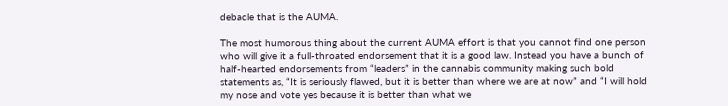debacle that is the AUMA.

The most humorous thing about the current AUMA effort is that you cannot find one person who will give it a full-throated endorsement that it is a good law. Instead you have a bunch of half-hearted endorsements from “leaders” in the cannabis community making such bold statements as, “It is seriously flawed, but it is better than where we are at now” and “I will hold my nose and vote yes because it is better than what we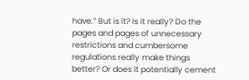have.” But is it? Is it really? Do the pages and pages of unnecessary restrictions and cumbersome regulations really make things better? Or does it potentially cement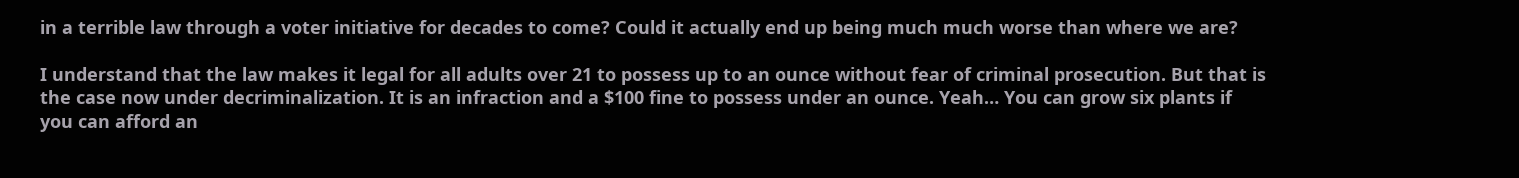in a terrible law through a voter initiative for decades to come? Could it actually end up being much much worse than where we are?

I understand that the law makes it legal for all adults over 21 to possess up to an ounce without fear of criminal prosecution. But that is the case now under decriminalization. It is an infraction and a $100 fine to possess under an ounce. Yeah… You can grow six plants if you can afford an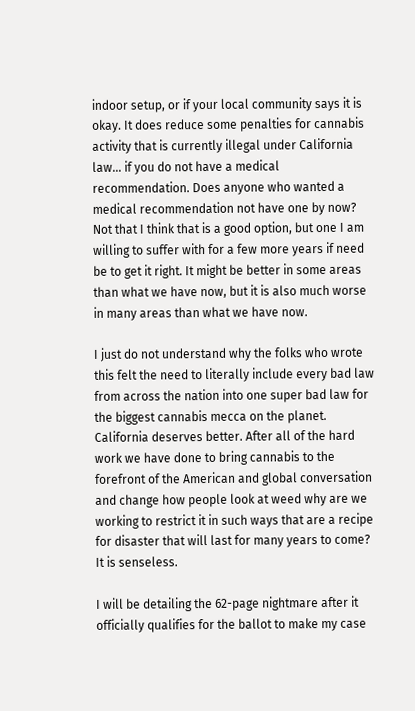indoor setup, or if your local community says it is okay. It does reduce some penalties for cannabis activity that is currently illegal under California law… if you do not have a medical recommendation. Does anyone who wanted a medical recommendation not have one by now? Not that I think that is a good option, but one I am willing to suffer with for a few more years if need be to get it right. It might be better in some areas than what we have now, but it is also much worse in many areas than what we have now.

I just do not understand why the folks who wrote this felt the need to literally include every bad law from across the nation into one super bad law for the biggest cannabis mecca on the planet. California deserves better. After all of the hard work we have done to bring cannabis to the forefront of the American and global conversation and change how people look at weed why are we working to restrict it in such ways that are a recipe for disaster that will last for many years to come? It is senseless.

I will be detailing the 62-page nightmare after it officially qualifies for the ballot to make my case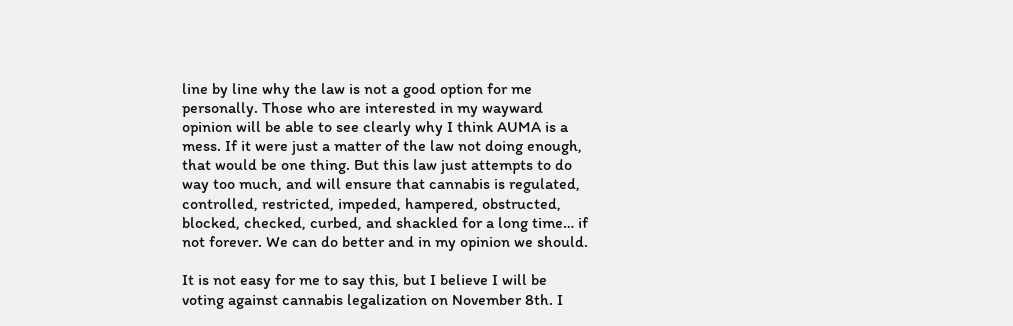line by line why the law is not a good option for me personally. Those who are interested in my wayward opinion will be able to see clearly why I think AUMA is a mess. If it were just a matter of the law not doing enough, that would be one thing. But this law just attempts to do way too much, and will ensure that cannabis is regulated, controlled, restricted, impeded, hampered, obstructed, blocked, checked, curbed, and shackled for a long time… if not forever. We can do better and in my opinion we should.

It is not easy for me to say this, but I believe I will be voting against cannabis legalization on November 8th. I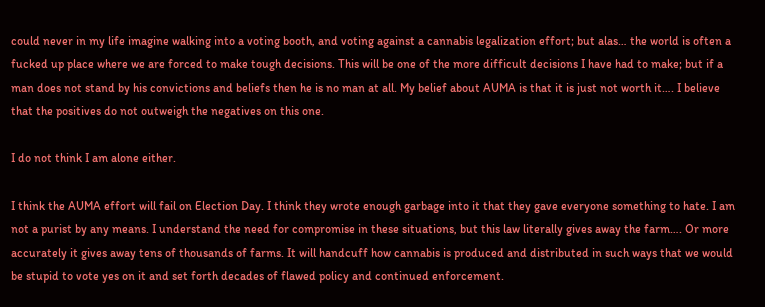could never in my life imagine walking into a voting booth, and voting against a cannabis legalization effort; but alas… the world is often a fucked up place where we are forced to make tough decisions. This will be one of the more difficult decisions I have had to make; but if a man does not stand by his convictions and beliefs then he is no man at all. My belief about AUMA is that it is just not worth it…. I believe that the positives do not outweigh the negatives on this one.

I do not think I am alone either.

I think the AUMA effort will fail on Election Day. I think they wrote enough garbage into it that they gave everyone something to hate. I am not a purist by any means. I understand the need for compromise in these situations, but this law literally gives away the farm…. Or more accurately it gives away tens of thousands of farms. It will handcuff how cannabis is produced and distributed in such ways that we would be stupid to vote yes on it and set forth decades of flawed policy and continued enforcement.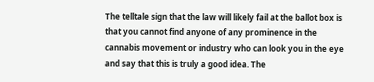The telltale sign that the law will likely fail at the ballot box is that you cannot find anyone of any prominence in the cannabis movement or industry who can look you in the eye and say that this is truly a good idea. The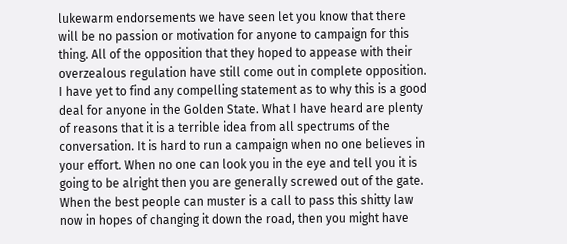lukewarm endorsements we have seen let you know that there will be no passion or motivation for anyone to campaign for this thing. All of the opposition that they hoped to appease with their overzealous regulation have still come out in complete opposition. I have yet to find any compelling statement as to why this is a good deal for anyone in the Golden State. What I have heard are plenty of reasons that it is a terrible idea from all spectrums of the conversation. It is hard to run a campaign when no one believes in your effort. When no one can look you in the eye and tell you it is going to be alright then you are generally screwed out of the gate. When the best people can muster is a call to pass this shitty law now in hopes of changing it down the road, then you might have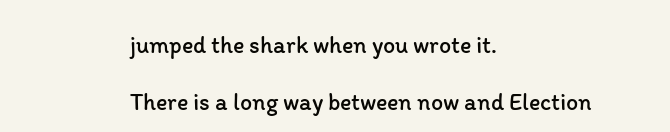jumped the shark when you wrote it.

There is a long way between now and Election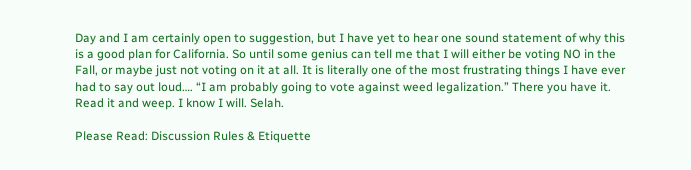Day and I am certainly open to suggestion, but I have yet to hear one sound statement of why this is a good plan for California. So until some genius can tell me that I will either be voting NO in the Fall, or maybe just not voting on it at all. It is literally one of the most frustrating things I have ever had to say out loud…. “I am probably going to vote against weed legalization.” There you have it. Read it and weep. I know I will. Selah.

Please Read: Discussion Rules & Etiquette